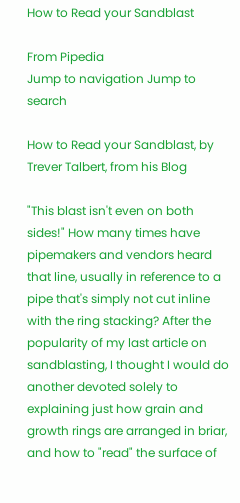How to Read your Sandblast

From Pipedia
Jump to navigation Jump to search

How to Read your Sandblast, by Trever Talbert, from his Blog

"This blast isn't even on both sides!" How many times have pipemakers and vendors heard that line, usually in reference to a pipe that's simply not cut inline with the ring stacking? After the popularity of my last article on sandblasting, I thought I would do another devoted solely to explaining just how grain and growth rings are arranged in briar, and how to "read" the surface of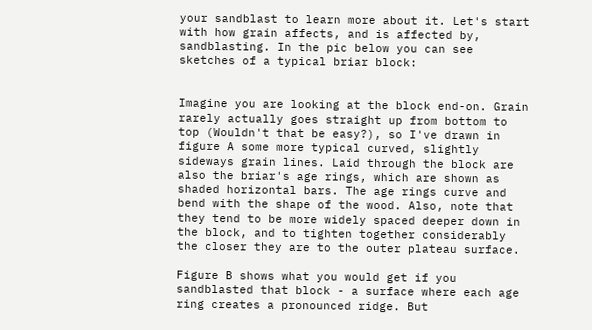your sandblast to learn more about it. Let's start with how grain affects, and is affected by, sandblasting. In the pic below you can see sketches of a typical briar block:


Imagine you are looking at the block end-on. Grain rarely actually goes straight up from bottom to top (Wouldn't that be easy?), so I've drawn in figure A some more typical curved, slightly sideways grain lines. Laid through the block are also the briar's age rings, which are shown as shaded horizontal bars. The age rings curve and bend with the shape of the wood. Also, note that they tend to be more widely spaced deeper down in the block, and to tighten together considerably the closer they are to the outer plateau surface.

Figure B shows what you would get if you sandblasted that block - a surface where each age ring creates a pronounced ridge. But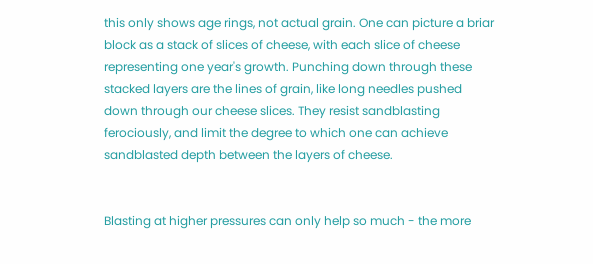this only shows age rings, not actual grain. One can picture a briar block as a stack of slices of cheese, with each slice of cheese representing one year's growth. Punching down through these stacked layers are the lines of grain, like long needles pushed down through our cheese slices. They resist sandblasting ferociously, and limit the degree to which one can achieve sandblasted depth between the layers of cheese.


Blasting at higher pressures can only help so much - the more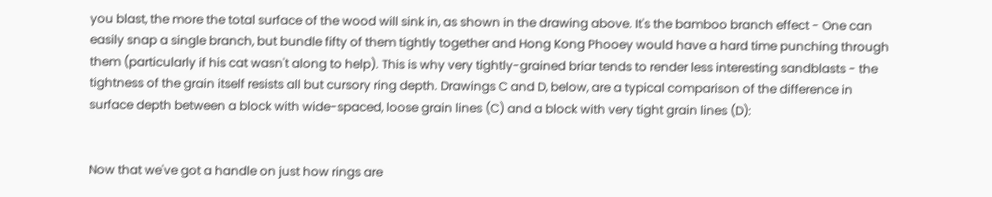you blast, the more the total surface of the wood will sink in, as shown in the drawing above. It's the bamboo branch effect - One can easily snap a single branch, but bundle fifty of them tightly together and Hong Kong Phooey would have a hard time punching through them (particularly if his cat wasn't along to help). This is why very tightly-grained briar tends to render less interesting sandblasts - the tightness of the grain itself resists all but cursory ring depth. Drawings C and D, below, are a typical comparison of the difference in surface depth between a block with wide-spaced, loose grain lines (C) and a block with very tight grain lines (D):


Now that we've got a handle on just how rings are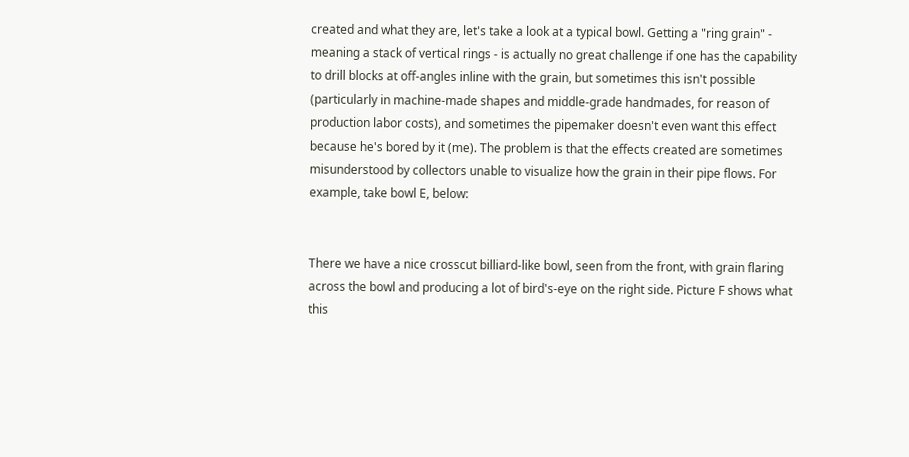created and what they are, let's take a look at a typical bowl. Getting a "ring grain" - meaning a stack of vertical rings - is actually no great challenge if one has the capability to drill blocks at off-angles inline with the grain, but sometimes this isn't possible (particularly in machine-made shapes and middle-grade handmades, for reason of production labor costs), and sometimes the pipemaker doesn't even want this effect because he's bored by it (me). The problem is that the effects created are sometimes misunderstood by collectors unable to visualize how the grain in their pipe flows. For example, take bowl E, below:


There we have a nice crosscut billiard-like bowl, seen from the front, with grain flaring across the bowl and producing a lot of bird's-eye on the right side. Picture F shows what this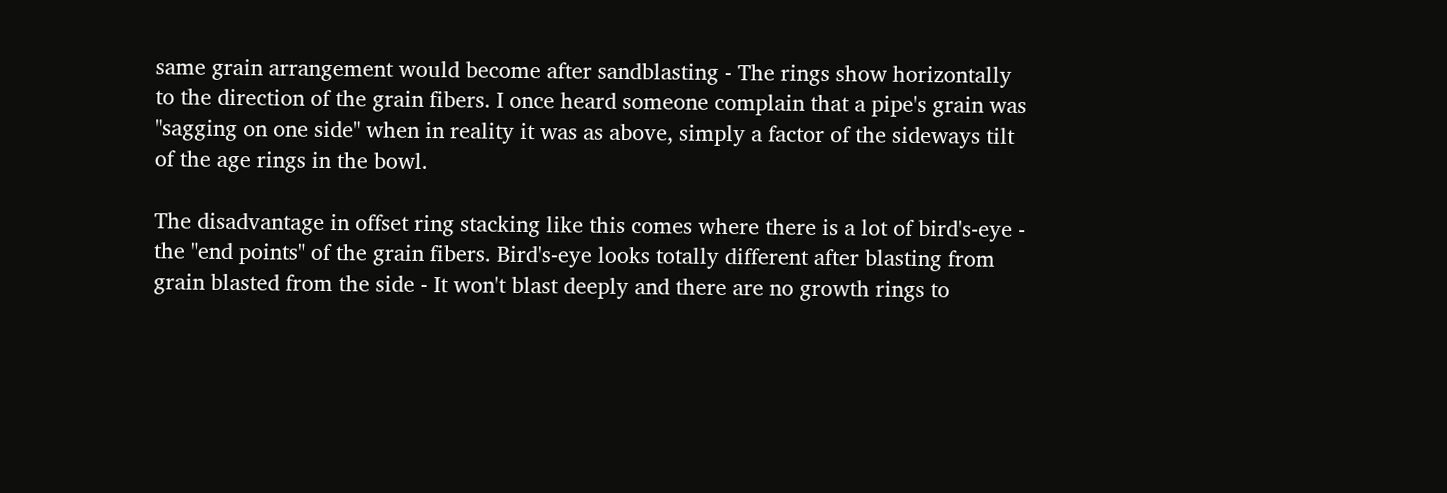same grain arrangement would become after sandblasting - The rings show horizontally to the direction of the grain fibers. I once heard someone complain that a pipe's grain was "sagging on one side" when in reality it was as above, simply a factor of the sideways tilt of the age rings in the bowl.

The disadvantage in offset ring stacking like this comes where there is a lot of bird's-eye - the "end points" of the grain fibers. Bird's-eye looks totally different after blasting from grain blasted from the side - It won't blast deeply and there are no growth rings to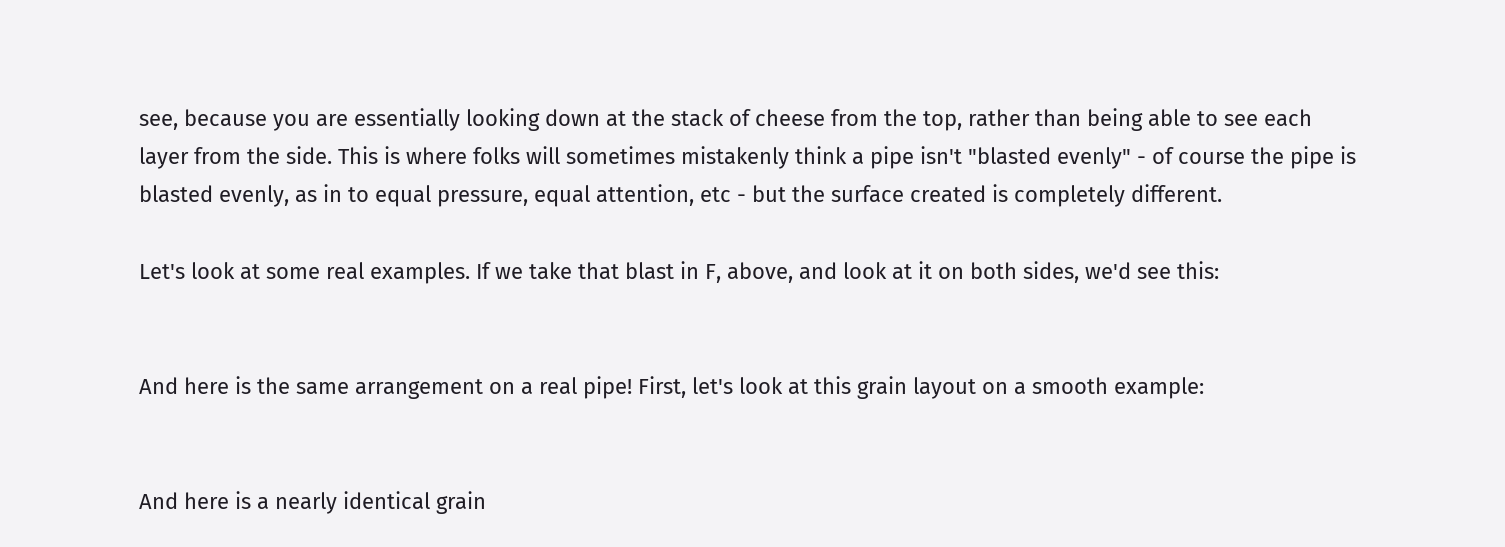see, because you are essentially looking down at the stack of cheese from the top, rather than being able to see each layer from the side. This is where folks will sometimes mistakenly think a pipe isn't "blasted evenly" - of course the pipe is blasted evenly, as in to equal pressure, equal attention, etc - but the surface created is completely different.

Let's look at some real examples. If we take that blast in F, above, and look at it on both sides, we'd see this:


And here is the same arrangement on a real pipe! First, let's look at this grain layout on a smooth example:


And here is a nearly identical grain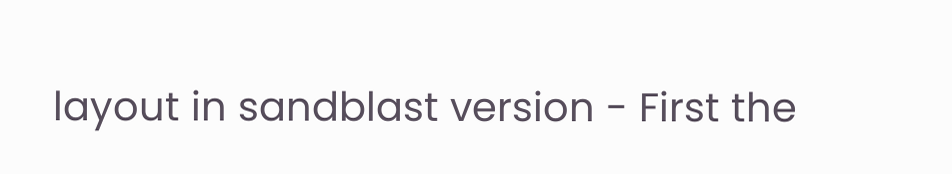layout in sandblast version - First the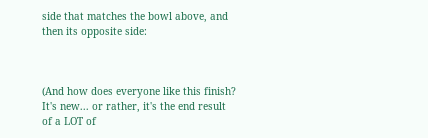side that matches the bowl above, and then its opposite side:



(And how does everyone like this finish? It's new... or rather, it's the end result of a LOT of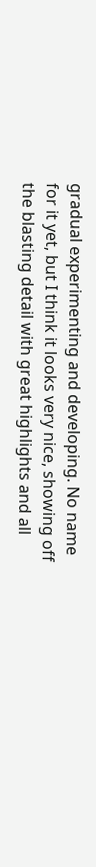gradual experimenting and developing. No name for it yet, but I think it looks very nice, showing off the blasting detail with great highlights and all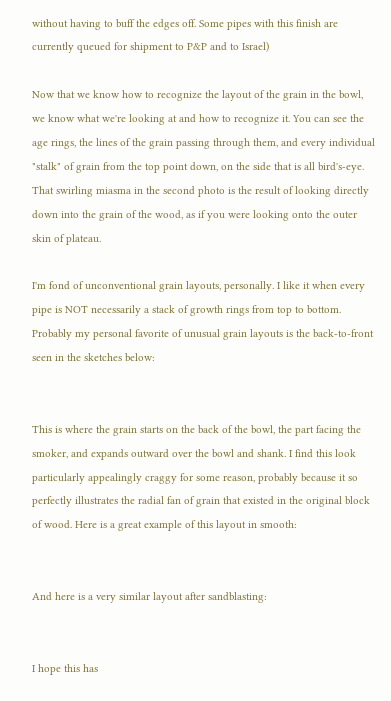without having to buff the edges off. Some pipes with this finish are currently queued for shipment to P&P and to Israel)

Now that we know how to recognize the layout of the grain in the bowl, we know what we're looking at and how to recognize it. You can see the age rings, the lines of the grain passing through them, and every individual "stalk" of grain from the top point down, on the side that is all bird's-eye. That swirling miasma in the second photo is the result of looking directly down into the grain of the wood, as if you were looking onto the outer skin of plateau.

I'm fond of unconventional grain layouts, personally. I like it when every pipe is NOT necessarily a stack of growth rings from top to bottom. Probably my personal favorite of unusual grain layouts is the back-to-front seen in the sketches below:


This is where the grain starts on the back of the bowl, the part facing the smoker, and expands outward over the bowl and shank. I find this look particularly appealingly craggy for some reason, probably because it so perfectly illustrates the radial fan of grain that existed in the original block of wood. Here is a great example of this layout in smooth:


And here is a very similar layout after sandblasting:


I hope this has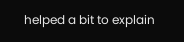helped a bit to explain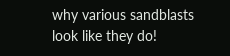why various sandblasts look like they do!